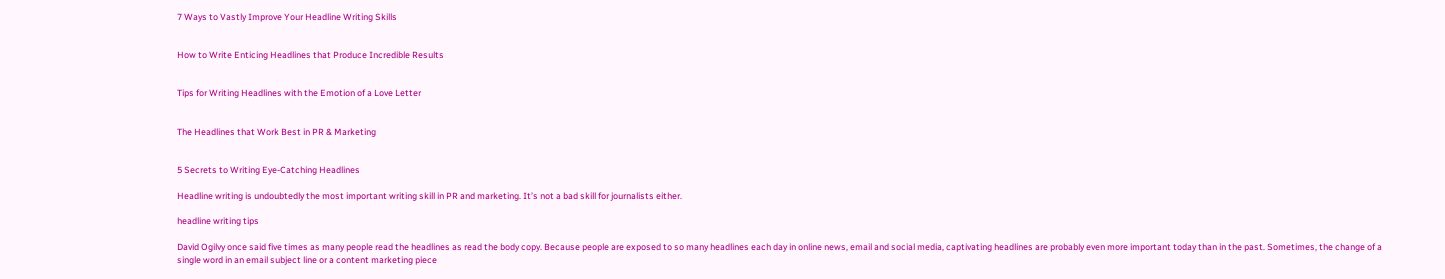7 Ways to Vastly Improve Your Headline Writing Skills


How to Write Enticing Headlines that Produce Incredible Results


Tips for Writing Headlines with the Emotion of a Love Letter


The Headlines that Work Best in PR & Marketing


5 Secrets to Writing Eye-Catching Headlines

Headline writing is undoubtedly the most important writing skill in PR and marketing. It’s not a bad skill for journalists either.

headline writing tips

David Ogilvy once said five times as many people read the headlines as read the body copy. Because people are exposed to so many headlines each day in online news, email and social media, captivating headlines are probably even more important today than in the past. Sometimes, the change of a single word in an email subject line or a content marketing piece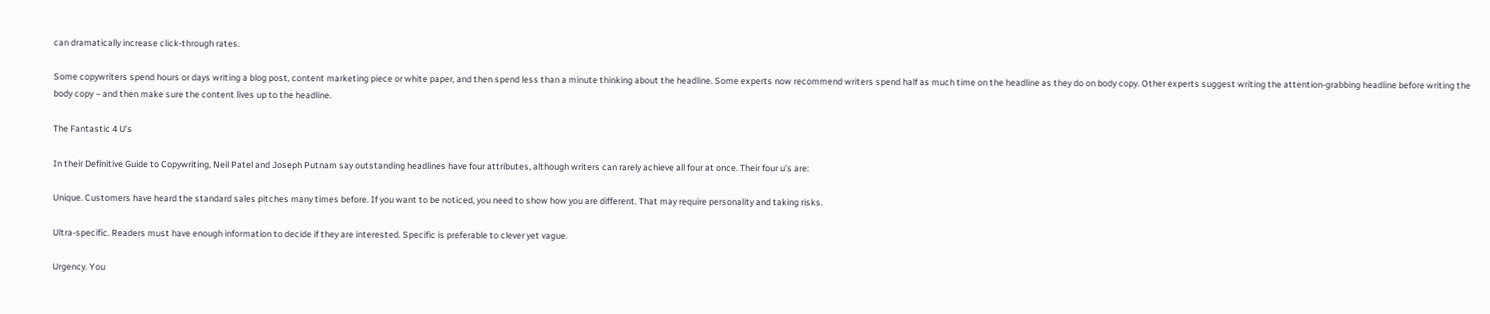can dramatically increase click-through rates.

Some copywriters spend hours or days writing a blog post, content marketing piece or white paper, and then spend less than a minute thinking about the headline. Some experts now recommend writers spend half as much time on the headline as they do on body copy. Other experts suggest writing the attention-grabbing headline before writing the body copy – and then make sure the content lives up to the headline.

The Fantastic 4 U’s

In their Definitive Guide to Copywriting, Neil Patel and Joseph Putnam say outstanding headlines have four attributes, although writers can rarely achieve all four at once. Their four u’s are:

Unique. Customers have heard the standard sales pitches many times before. If you want to be noticed, you need to show how you are different. That may require personality and taking risks.

Ultra-specific. Readers must have enough information to decide if they are interested. Specific is preferable to clever yet vague.

Urgency. You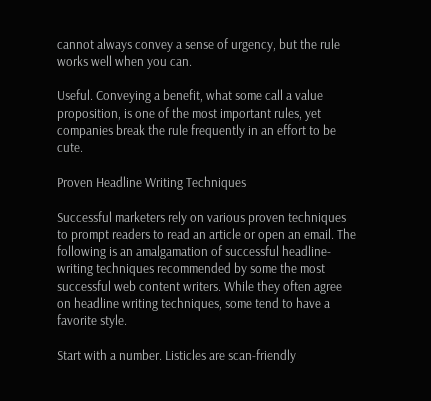cannot always convey a sense of urgency, but the rule works well when you can.

Useful. Conveying a benefit, what some call a value proposition, is one of the most important rules, yet companies break the rule frequently in an effort to be cute.

Proven Headline Writing Techniques

Successful marketers rely on various proven techniques to prompt readers to read an article or open an email. The following is an amalgamation of successful headline-writing techniques recommended by some the most successful web content writers. While they often agree on headline writing techniques, some tend to have a favorite style.

Start with a number. Listicles are scan-friendly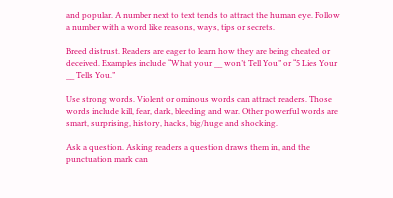and popular. A number next to text tends to attract the human eye. Follow a number with a word like reasons, ways, tips or secrets.

Breed distrust. Readers are eager to learn how they are being cheated or deceived. Examples include “What your __ won’t Tell You” or “5 Lies Your __ Tells You.”

Use strong words. Violent or ominous words can attract readers. Those words include kill, fear, dark, bleeding and war. Other powerful words are smart, surprising, history, hacks, big/huge and shocking.

Ask a question. Asking readers a question draws them in, and the punctuation mark can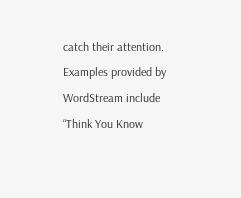catch their attention. Examples provided by WordStream include “Think You Know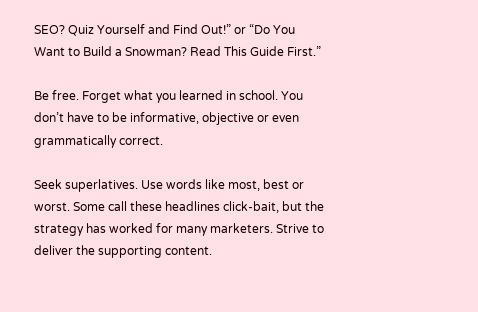SEO? Quiz Yourself and Find Out!” or “Do You Want to Build a Snowman? Read This Guide First.”

Be free. Forget what you learned in school. You don’t have to be informative, objective or even grammatically correct.

Seek superlatives. Use words like most, best or worst. Some call these headlines click-bait, but the strategy has worked for many marketers. Strive to deliver the supporting content.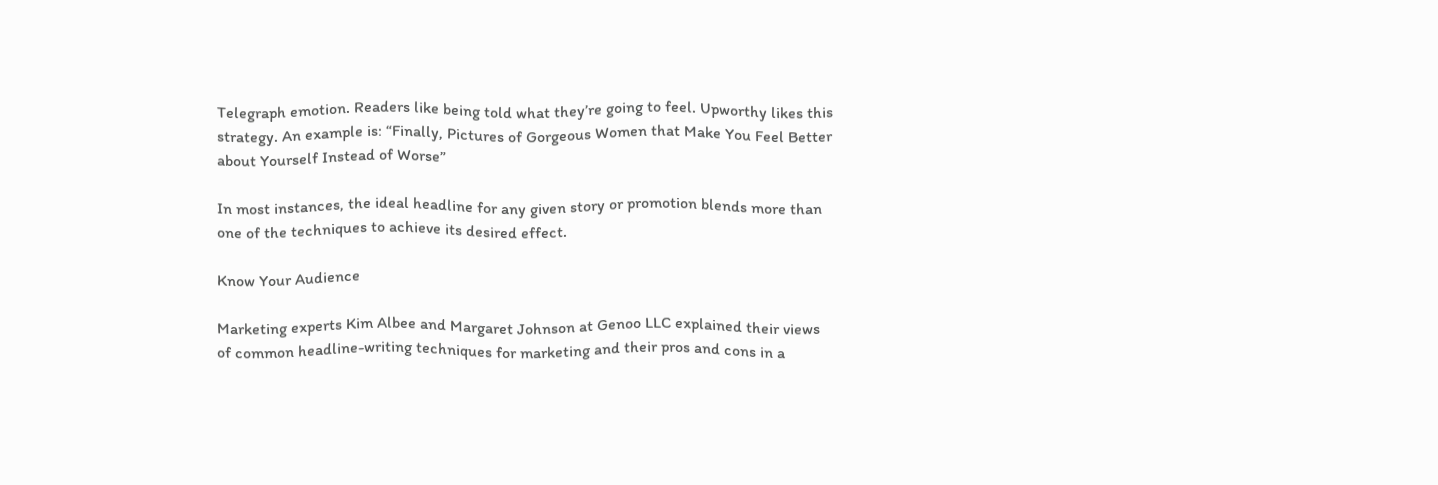Telegraph emotion. Readers like being told what they’re going to feel. Upworthy likes this strategy. An example is: “Finally, Pictures of Gorgeous Women that Make You Feel Better about Yourself Instead of Worse”

In most instances, the ideal headline for any given story or promotion blends more than one of the techniques to achieve its desired effect.

Know Your Audience

Marketing experts Kim Albee and Margaret Johnson at Genoo LLC explained their views of common headline-writing techniques for marketing and their pros and cons in a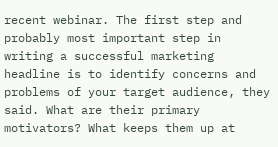recent webinar. The first step and probably most important step in writing a successful marketing headline is to identify concerns and problems of your target audience, they said. What are their primary motivators? What keeps them up at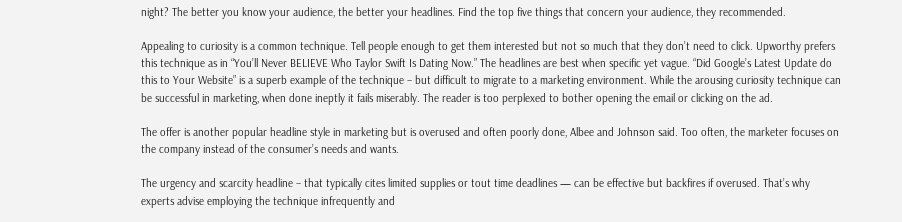night? The better you know your audience, the better your headlines. Find the top five things that concern your audience, they recommended.

Appealing to curiosity is a common technique. Tell people enough to get them interested but not so much that they don’t need to click. Upworthy prefers this technique as in “You’ll Never BELIEVE Who Taylor Swift Is Dating Now.” The headlines are best when specific yet vague. “Did Google’s Latest Update do this to Your Website” is a superb example of the technique – but difficult to migrate to a marketing environment. While the arousing curiosity technique can be successful in marketing, when done ineptly it fails miserably. The reader is too perplexed to bother opening the email or clicking on the ad.

The offer is another popular headline style in marketing but is overused and often poorly done, Albee and Johnson said. Too often, the marketer focuses on the company instead of the consumer’s needs and wants.

The urgency and scarcity headline – that typically cites limited supplies or tout time deadlines — can be effective but backfires if overused. That’s why experts advise employing the technique infrequently and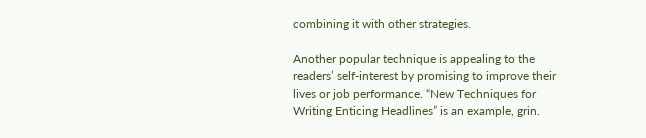combining it with other strategies.

Another popular technique is appealing to the readers’ self-interest by promising to improve their lives or job performance. “New Techniques for Writing Enticing Headlines” is an example, grin.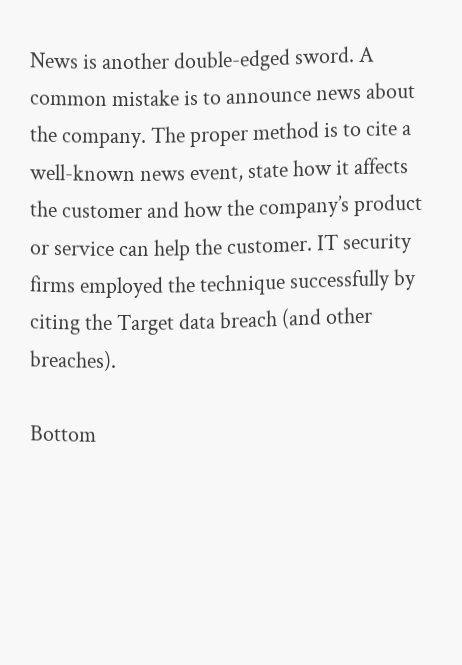News is another double-edged sword. A common mistake is to announce news about the company. The proper method is to cite a well-known news event, state how it affects the customer and how the company’s product or service can help the customer. IT security firms employed the technique successfully by citing the Target data breach (and other breaches).

Bottom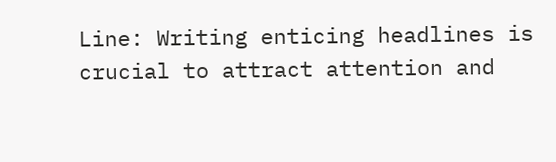Line: Writing enticing headlines is crucial to attract attention and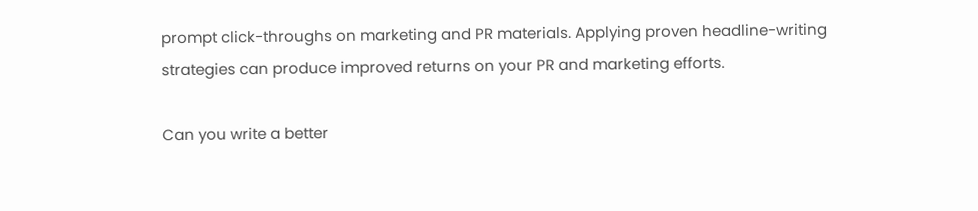prompt click-throughs on marketing and PR materials. Applying proven headline-writing strategies can produce improved returns on your PR and marketing efforts.

Can you write a better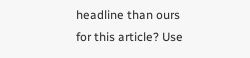headline than ours for this article? Use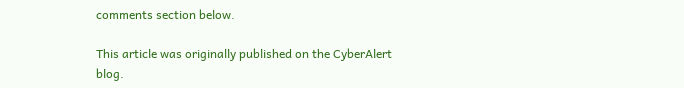comments section below.

This article was originally published on the CyberAlert blog.